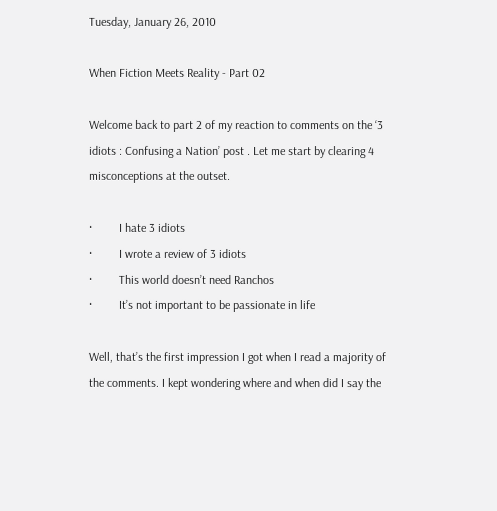Tuesday, January 26, 2010

When Fiction Meets Reality - Part 02

Welcome back to part 2 of my reaction to comments on the ‘3 idiots : Confusing a Nation’ post . Let me start by clearing 4 misconceptions at the outset.

·         I hate 3 idiots
·         I wrote a review of 3 idiots
·         This world doesn’t need Ranchos
·         It’s not important to be passionate in life

Well, that’s the first impression I got when I read a majority of the comments. I kept wondering where and when did I say the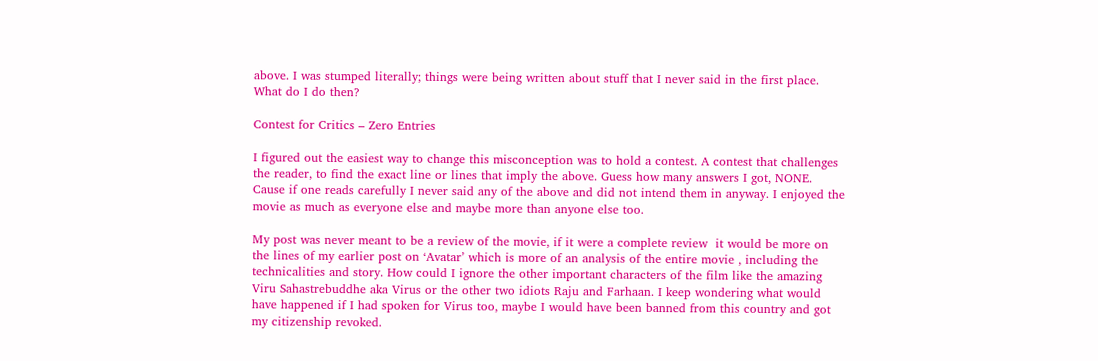above. I was stumped literally; things were being written about stuff that I never said in the first place. What do I do then?

Contest for Critics – Zero Entries

I figured out the easiest way to change this misconception was to hold a contest. A contest that challenges the reader, to find the exact line or lines that imply the above. Guess how many answers I got, NONE. Cause if one reads carefully I never said any of the above and did not intend them in anyway. I enjoyed the movie as much as everyone else and maybe more than anyone else too.

My post was never meant to be a review of the movie, if it were a complete review  it would be more on the lines of my earlier post on ‘Avatar’ which is more of an analysis of the entire movie , including the technicalities and story. How could I ignore the other important characters of the film like the amazing Viru Sahastrebuddhe aka Virus or the other two idiots Raju and Farhaan. I keep wondering what would have happened if I had spoken for Virus too, maybe I would have been banned from this country and got my citizenship revoked.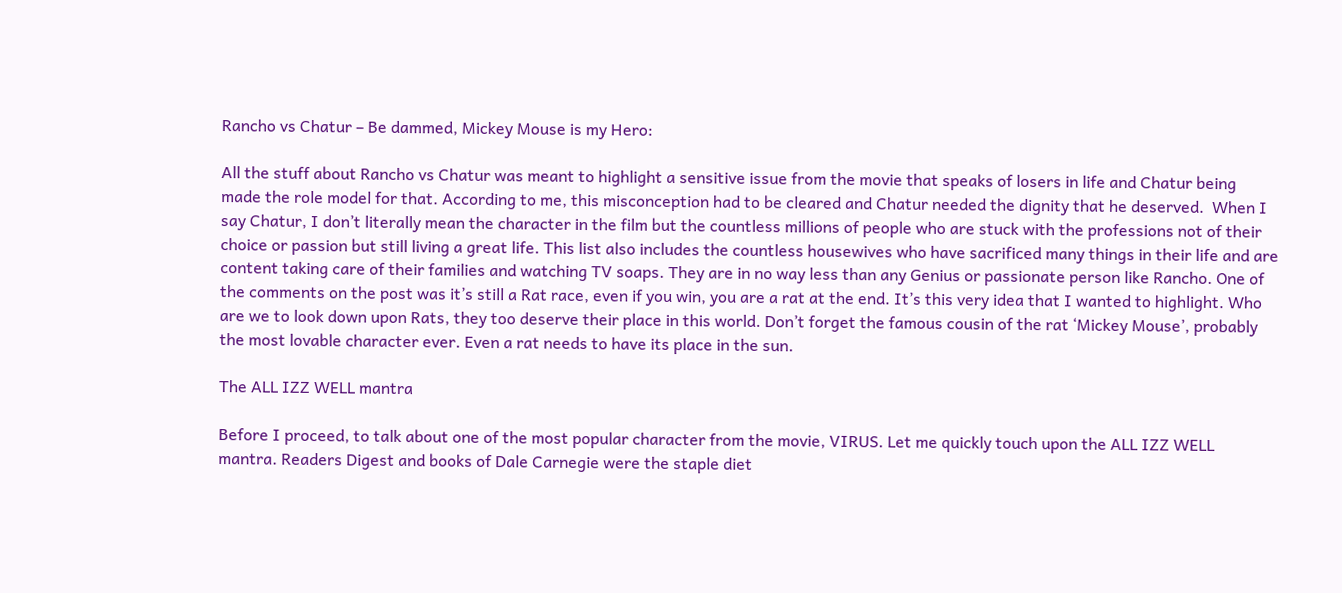Rancho vs Chatur – Be dammed, Mickey Mouse is my Hero:

All the stuff about Rancho vs Chatur was meant to highlight a sensitive issue from the movie that speaks of losers in life and Chatur being made the role model for that. According to me, this misconception had to be cleared and Chatur needed the dignity that he deserved.  When I say Chatur, I don’t literally mean the character in the film but the countless millions of people who are stuck with the professions not of their choice or passion but still living a great life. This list also includes the countless housewives who have sacrificed many things in their life and are content taking care of their families and watching TV soaps. They are in no way less than any Genius or passionate person like Rancho. One of the comments on the post was it’s still a Rat race, even if you win, you are a rat at the end. It’s this very idea that I wanted to highlight. Who are we to look down upon Rats, they too deserve their place in this world. Don’t forget the famous cousin of the rat ‘Mickey Mouse’, probably the most lovable character ever. Even a rat needs to have its place in the sun.

The ALL IZZ WELL mantra

Before I proceed, to talk about one of the most popular character from the movie, VIRUS. Let me quickly touch upon the ALL IZZ WELL mantra. Readers Digest and books of Dale Carnegie were the staple diet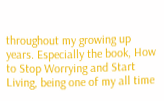throughout my growing up years. Especially the book, How to Stop Worrying and Start Living, being one of my all time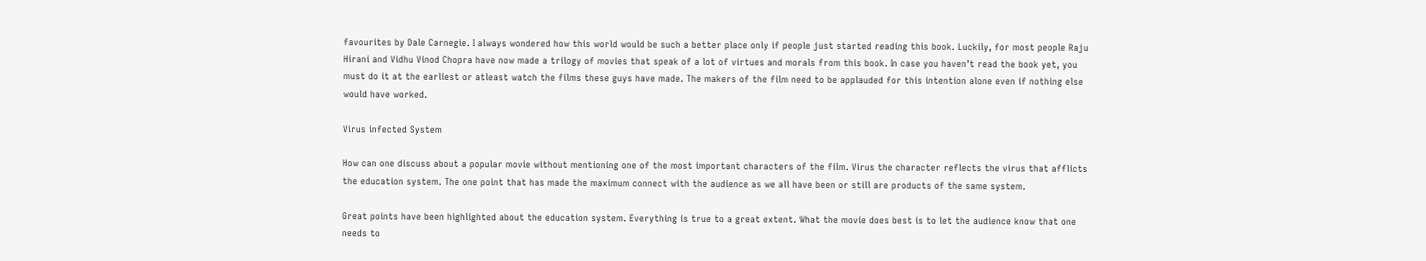favourites by Dale Carnegie. I always wondered how this world would be such a better place only if people just started reading this book. Luckily, for most people Raju Hirani and Vidhu Vinod Chopra have now made a trilogy of movies that speak of a lot of virtues and morals from this book. In case you haven’t read the book yet, you must do it at the earliest or atleast watch the films these guys have made. The makers of the film need to be applauded for this intention alone even if nothing else would have worked.

Virus infected System

How can one discuss about a popular movie without mentioning one of the most important characters of the film. Virus the character reflects the virus that afflicts the education system. The one point that has made the maximum connect with the audience as we all have been or still are products of the same system.

Great points have been highlighted about the education system. Everything is true to a great extent. What the movie does best is to let the audience know that one needs to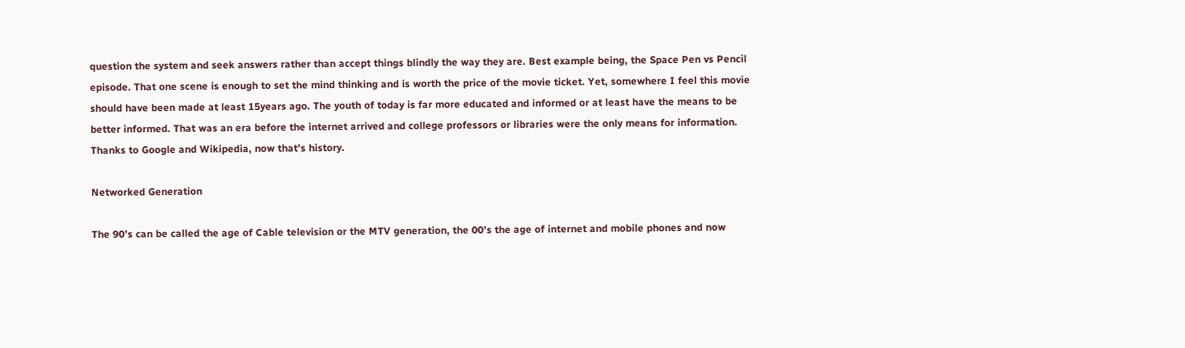question the system and seek answers rather than accept things blindly the way they are. Best example being, the Space Pen vs Pencil episode. That one scene is enough to set the mind thinking and is worth the price of the movie ticket. Yet, somewhere I feel this movie should have been made at least 15years ago. The youth of today is far more educated and informed or at least have the means to be better informed. That was an era before the internet arrived and college professors or libraries were the only means for information. Thanks to Google and Wikipedia, now that’s history.

Networked Generation

The 90’s can be called the age of Cable television or the MTV generation, the 00’s the age of internet and mobile phones and now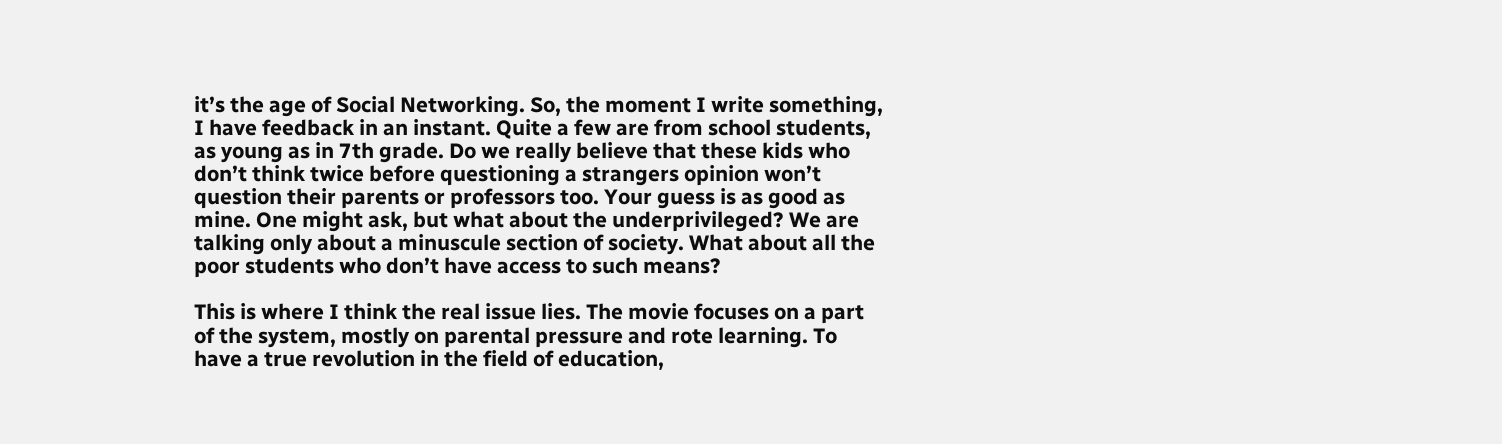it’s the age of Social Networking. So, the moment I write something, I have feedback in an instant. Quite a few are from school students, as young as in 7th grade. Do we really believe that these kids who don’t think twice before questioning a strangers opinion won’t question their parents or professors too. Your guess is as good as mine. One might ask, but what about the underprivileged? We are talking only about a minuscule section of society. What about all the poor students who don’t have access to such means?

This is where I think the real issue lies. The movie focuses on a part of the system, mostly on parental pressure and rote learning. To have a true revolution in the field of education,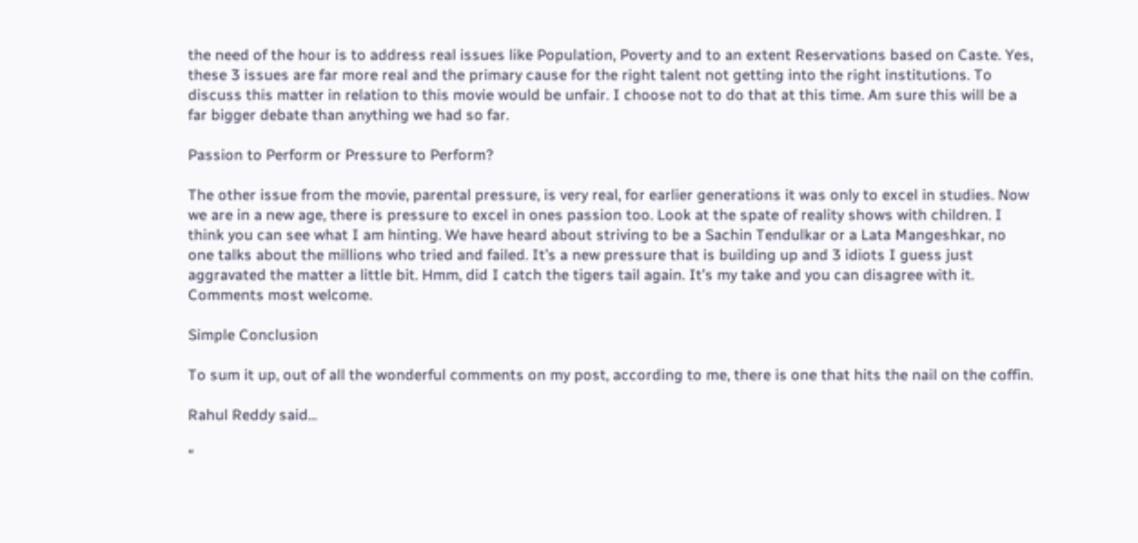the need of the hour is to address real issues like Population, Poverty and to an extent Reservations based on Caste. Yes, these 3 issues are far more real and the primary cause for the right talent not getting into the right institutions. To discuss this matter in relation to this movie would be unfair. I choose not to do that at this time. Am sure this will be a far bigger debate than anything we had so far.

Passion to Perform or Pressure to Perform?

The other issue from the movie, parental pressure, is very real, for earlier generations it was only to excel in studies. Now we are in a new age, there is pressure to excel in ones passion too. Look at the spate of reality shows with children. I think you can see what I am hinting. We have heard about striving to be a Sachin Tendulkar or a Lata Mangeshkar, no one talks about the millions who tried and failed. It’s a new pressure that is building up and 3 idiots I guess just aggravated the matter a little bit. Hmm, did I catch the tigers tail again. It’s my take and you can disagree with it. Comments most welcome.

Simple Conclusion

To sum it up, out of all the wonderful comments on my post, according to me, there is one that hits the nail on the coffin.

Rahul Reddy said...

“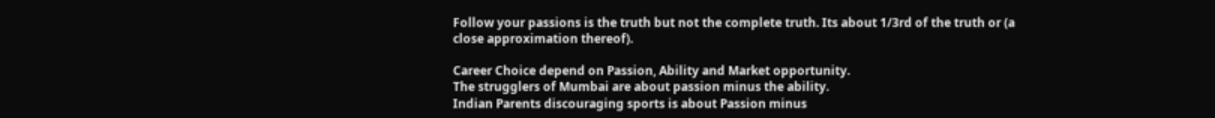Follow your passions is the truth but not the complete truth. Its about 1/3rd of the truth or (a close approximation thereof).

Career Choice depend on Passion, Ability and Market opportunity.
The strugglers of Mumbai are about passion minus the ability.
Indian Parents discouraging sports is about Passion minus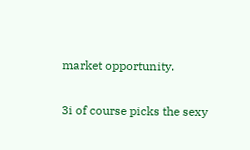market opportunity.

3i of course picks the sexy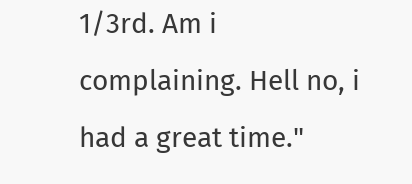1/3rd. Am i complaining. Hell no, i had a great time."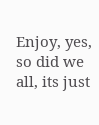Enjoy, yes, so did we all, its just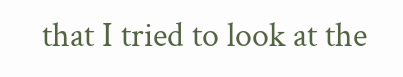that I tried to look at the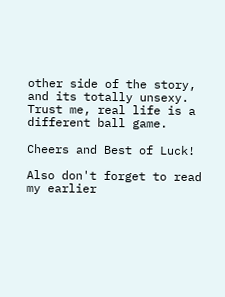other side of the story, and its totally unsexy. Trust me, real life is a different ball game.

Cheers and Best of Luck!

Also don't forget to read my earlier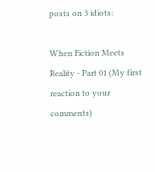posts on 3 idiots:

When Fiction Meets Reality - Part 01 (My first reaction to your comments)